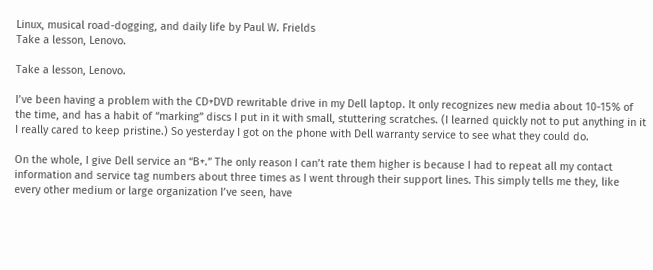Linux, musical road-dogging, and daily life by Paul W. Frields
Take a lesson, Lenovo.

Take a lesson, Lenovo.

I’ve been having a problem with the CD+DVD rewritable drive in my Dell laptop. It only recognizes new media about 10-15% of the time, and has a habit of “marking” discs I put in it with small, stuttering scratches. (I learned quickly not to put anything in it I really cared to keep pristine.) So yesterday I got on the phone with Dell warranty service to see what they could do.

On the whole, I give Dell service an “B+.” The only reason I can’t rate them higher is because I had to repeat all my contact information and service tag numbers about three times as I went through their support lines. This simply tells me they, like every other medium or large organization I’ve seen, have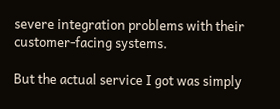severe integration problems with their customer-facing systems.

But the actual service I got was simply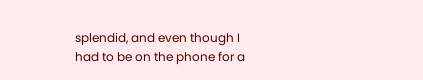splendid, and even though I had to be on the phone for a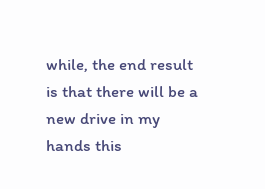while, the end result is that there will be a new drive in my hands this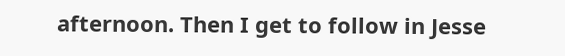afternoon. Then I get to follow in Jesse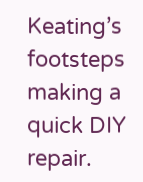Keating’s footsteps making a quick DIY repair.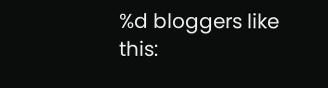%d bloggers like this: